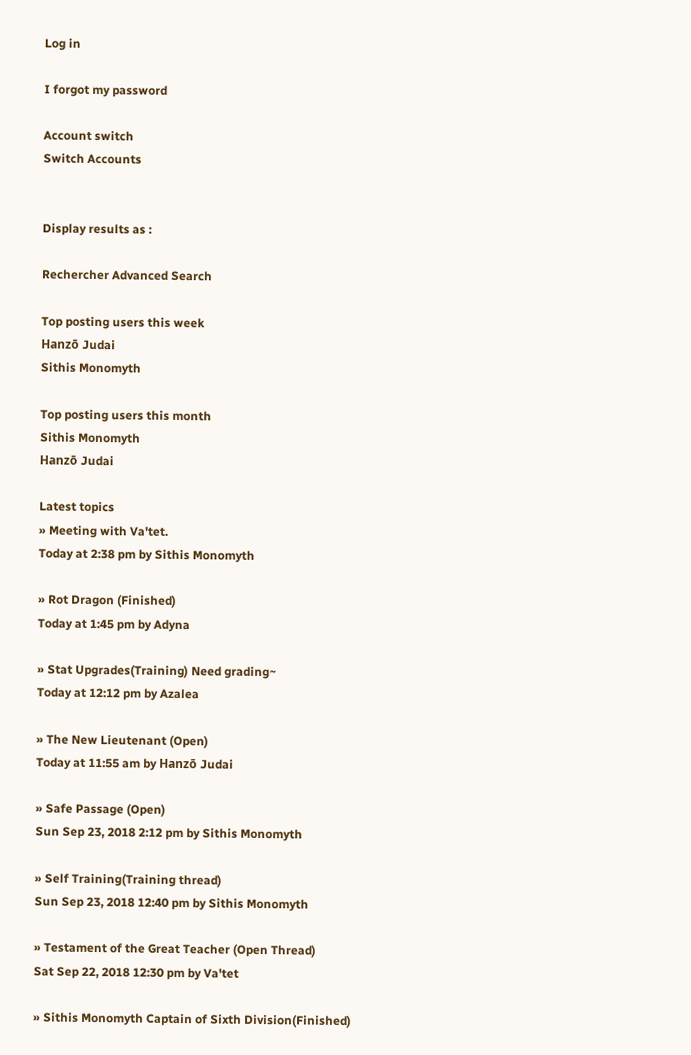Log in

I forgot my password

Account switch
Switch Accounts


Display results as :

Rechercher Advanced Search

Top posting users this week
Hanzō Judai
Sithis Monomyth

Top posting users this month
Sithis Monomyth
Hanzō Judai

Latest topics
» Meeting with Va'tet.
Today at 2:38 pm by Sithis Monomyth

» Rot Dragon (Finished)
Today at 1:45 pm by Adyna

» Stat Upgrades(Training) Need grading~
Today at 12:12 pm by Azalea

» The New Lieutenant (Open)
Today at 11:55 am by Hanzō Judai

» Safe Passage (Open)
Sun Sep 23, 2018 2:12 pm by Sithis Monomyth

» Self Training(Training thread)
Sun Sep 23, 2018 12:40 pm by Sithis Monomyth

» Testament of the Great Teacher (Open Thread)
Sat Sep 22, 2018 12:30 pm by Va'tet

» Sithis Monomyth Captain of Sixth Division(Finished)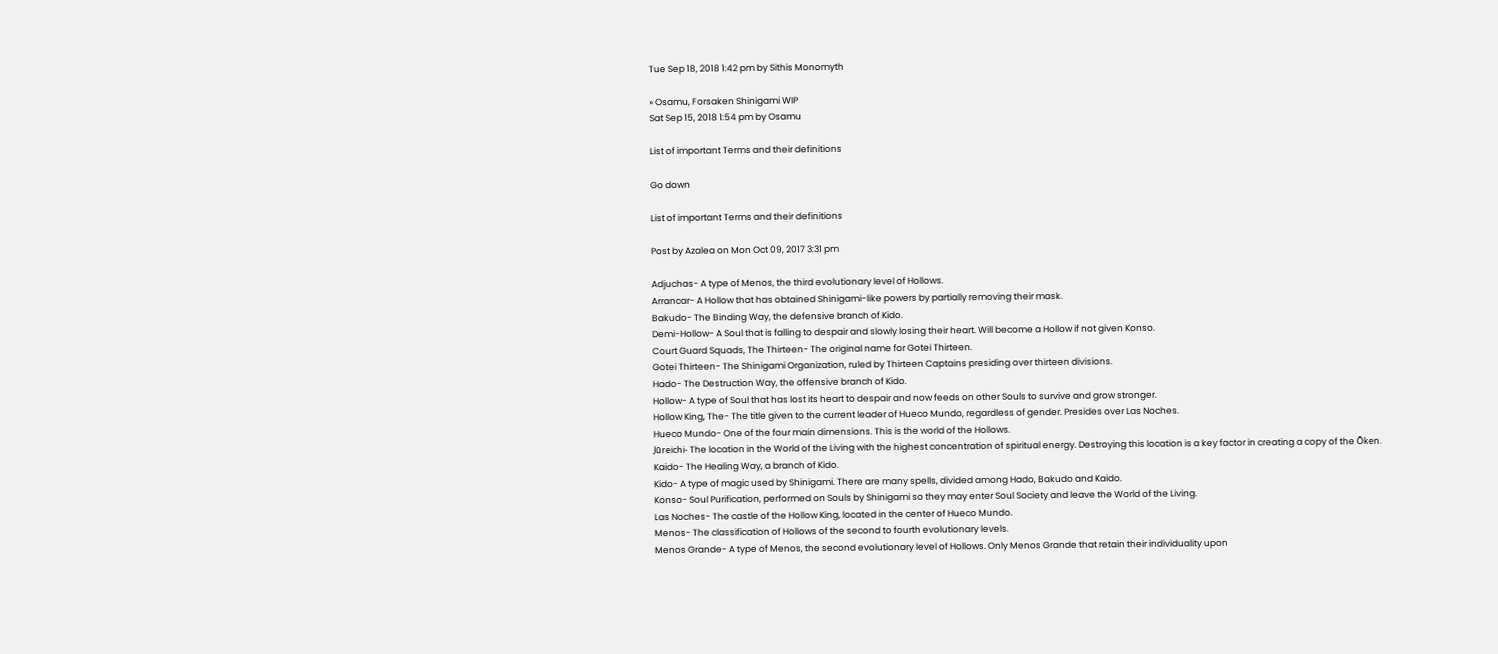Tue Sep 18, 2018 1:42 pm by Sithis Monomyth

» Osamu, Forsaken Shinigami WIP
Sat Sep 15, 2018 1:54 pm by Osamu

List of important Terms and their definitions

Go down

List of important Terms and their definitions

Post by Azalea on Mon Oct 09, 2017 3:31 pm

Adjuchas- A type of Menos, the third evolutionary level of Hollows.
Arrancar- A Hollow that has obtained Shinigami-like powers by partially removing their mask.
Bakudo- The Binding Way, the defensive branch of Kido.
Demi-Hollow- A Soul that is falling to despair and slowly losing their heart. Will become a Hollow if not given Konso.
Court Guard Squads, The Thirteen- The original name for Gotei Thirteen.
Gotei Thirteen- The Shinigami Organization, ruled by Thirteen Captains presiding over thirteen divisions.
Hado- The Destruction Way, the offensive branch of Kido.
Hollow- A type of Soul that has lost its heart to despair and now feeds on other Souls to survive and grow stronger.
Hollow King, The- The title given to the current leader of Hueco Mundo, regardless of gender. Presides over Las Noches.
Hueco Mundo- One of the four main dimensions. This is the world of the Hollows.
Jūreichi- The location in the World of the Living with the highest concentration of spiritual energy. Destroying this location is a key factor in creating a copy of the Ōken.
Kaido- The Healing Way, a branch of Kido.
Kido- A type of magic used by Shinigami. There are many spells, divided among Hado, Bakudo and Kaido.
Konso- Soul Purification, performed on Souls by Shinigami so they may enter Soul Society and leave the World of the Living.
Las Noches- The castle of the Hollow King, located in the center of Hueco Mundo.
Menos- The classification of Hollows of the second to fourth evolutionary levels.
Menos Grande- A type of Menos, the second evolutionary level of Hollows. Only Menos Grande that retain their individuality upon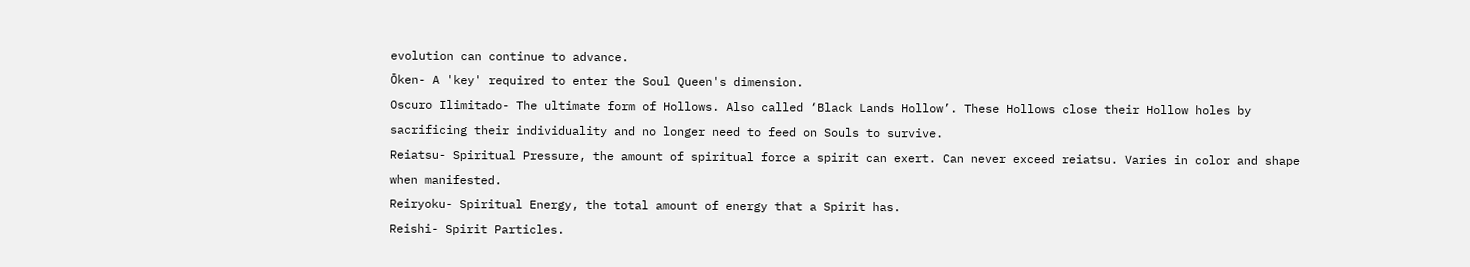evolution can continue to advance.
Ōken- A 'key' required to enter the Soul Queen's dimension.
Oscuro Ilimitado- The ultimate form of Hollows. Also called ‘Black Lands Hollow’. These Hollows close their Hollow holes by sacrificing their individuality and no longer need to feed on Souls to survive.
Reiatsu- Spiritual Pressure, the amount of spiritual force a spirit can exert. Can never exceed reiatsu. Varies in color and shape when manifested.
Reiryoku- Spiritual Energy, the total amount of energy that a Spirit has.
Reishi- Spirit Particles.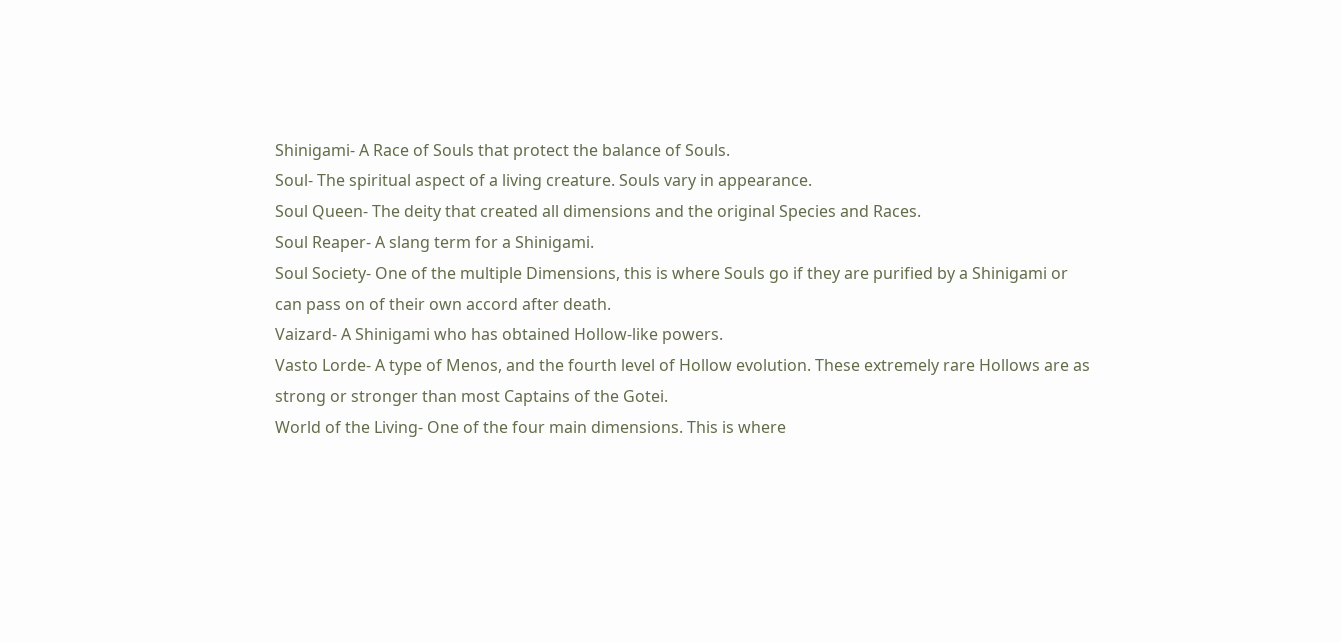Shinigami- A Race of Souls that protect the balance of Souls.
Soul- The spiritual aspect of a living creature. Souls vary in appearance.
Soul Queen- The deity that created all dimensions and the original Species and Races.
Soul Reaper- A slang term for a Shinigami.
Soul Society- One of the multiple Dimensions, this is where Souls go if they are purified by a Shinigami or can pass on of their own accord after death.
Vaizard- A Shinigami who has obtained Hollow-like powers.
Vasto Lorde- A type of Menos, and the fourth level of Hollow evolution. These extremely rare Hollows are as strong or stronger than most Captains of the Gotei.
World of the Living- One of the four main dimensions. This is where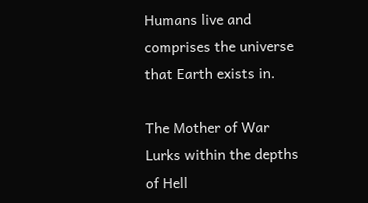Humans live and comprises the universe that Earth exists in.

The Mother of War
Lurks within the depths of Hell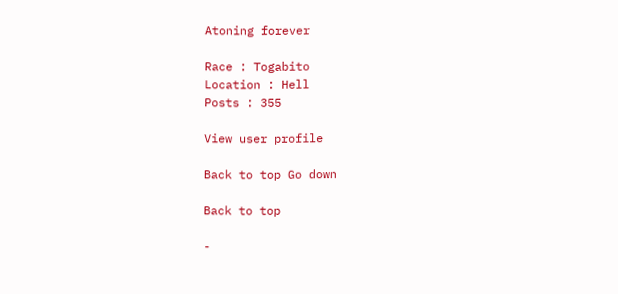Atoning forever

Race : Togabito
Location : Hell
Posts : 355

View user profile

Back to top Go down

Back to top

-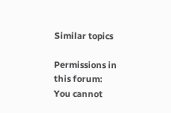Similar topics

Permissions in this forum:
You cannot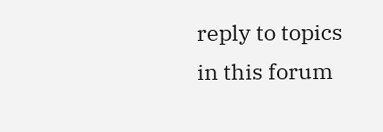reply to topics in this forum